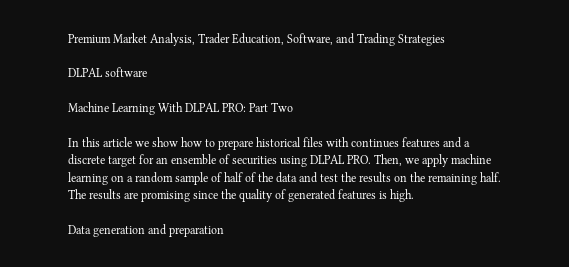Premium Market Analysis, Trader Education, Software, and Trading Strategies

DLPAL software

Machine Learning With DLPAL PRO: Part Two

In this article we show how to prepare historical files with continues features and a discrete target for an ensemble of securities using DLPAL PRO. Then, we apply machine learning on a random sample of half of the data and test the results on the remaining half. The results are promising since the quality of generated features is high.

Data generation and preparation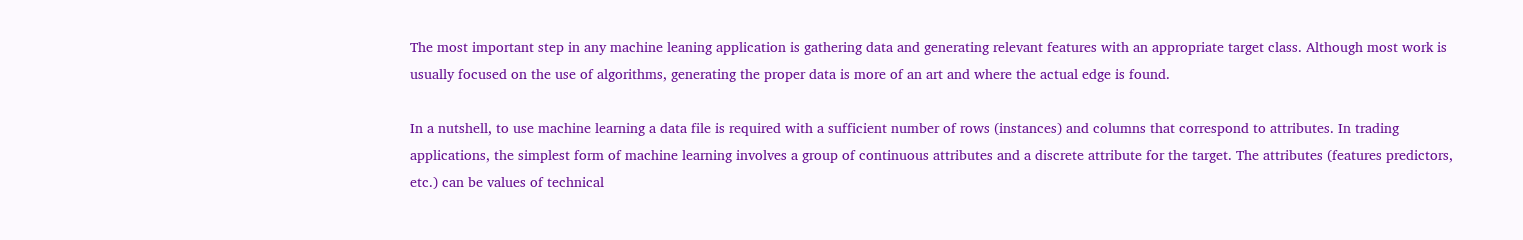The most important step in any machine leaning application is gathering data and generating relevant features with an appropriate target class. Although most work is usually focused on the use of algorithms, generating the proper data is more of an art and where the actual edge is found.

In a nutshell, to use machine learning a data file is required with a sufficient number of rows (instances) and columns that correspond to attributes. In trading applications, the simplest form of machine learning involves a group of continuous attributes and a discrete attribute for the target. The attributes (features predictors, etc.) can be values of technical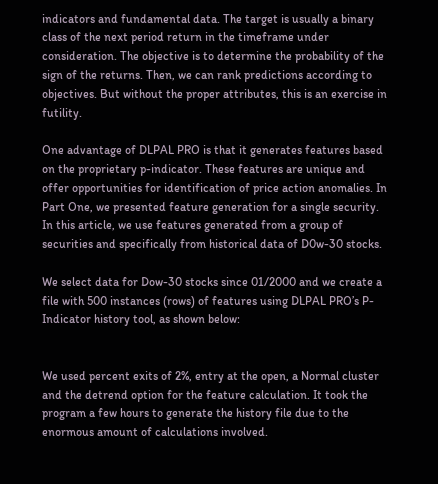indicators and fundamental data. The target is usually a binary class of the next period return in the timeframe under consideration. The objective is to determine the probability of the sign of the returns. Then, we can rank predictions according to objectives. But without the proper attributes, this is an exercise in futility.

One advantage of DLPAL PRO is that it generates features based on the proprietary p-indicator. These features are unique and offer opportunities for identification of price action anomalies. In Part One, we presented feature generation for a single security. In this article, we use features generated from a group of securities and specifically from historical data of D0w-30 stocks.

We select data for Dow-30 stocks since 01/2000 and we create a file with 500 instances (rows) of features using DLPAL PRO’s P-Indicator history tool, as shown below:


We used percent exits of 2%, entry at the open, a Normal cluster and the detrend option for the feature calculation. It took the program a few hours to generate the history file due to the enormous amount of calculations involved.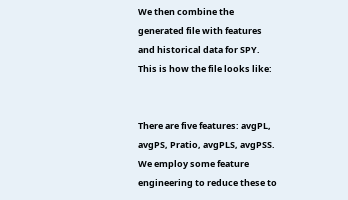We then combine the generated file with features and historical data for SPY. This is how the file looks like:


There are five features: avgPL, avgPS, Pratio, avgPLS, avgPSS. We employ some feature engineering to reduce these to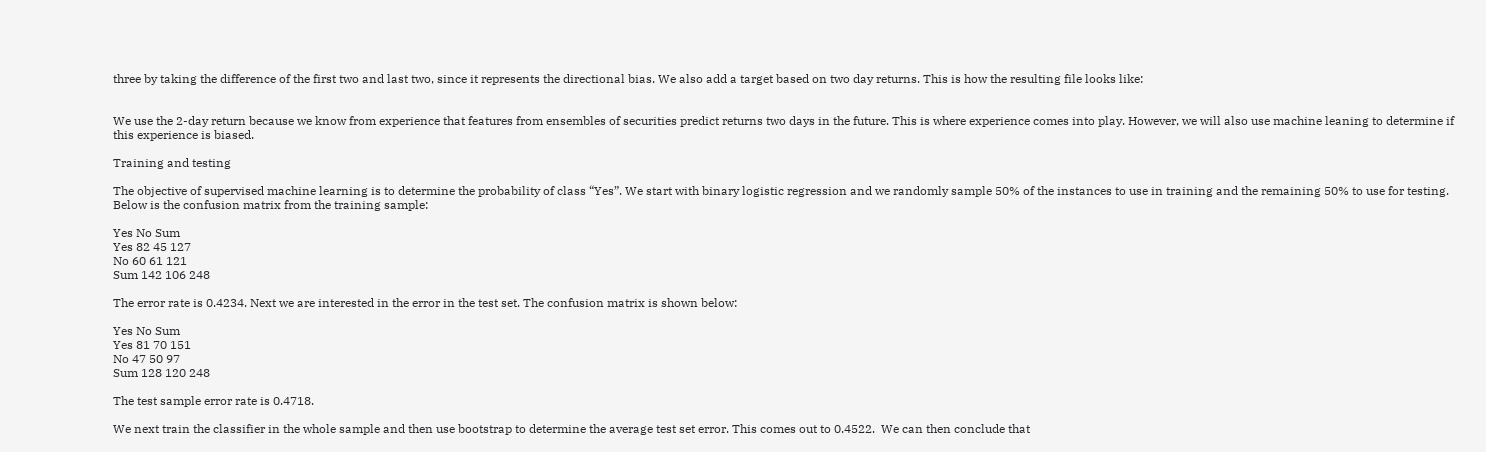three by taking the difference of the first two and last two, since it represents the directional bias. We also add a target based on two day returns. This is how the resulting file looks like:


We use the 2-day return because we know from experience that features from ensembles of securities predict returns two days in the future. This is where experience comes into play. However, we will also use machine leaning to determine if this experience is biased.

Training and testing

The objective of supervised machine learning is to determine the probability of class “Yes”. We start with binary logistic regression and we randomly sample 50% of the instances to use in training and the remaining 50% to use for testing.  Below is the confusion matrix from the training sample:

Yes No Sum
Yes 82 45 127
No 60 61 121
Sum 142 106 248

The error rate is 0.4234. Next we are interested in the error in the test set. The confusion matrix is shown below:

Yes No Sum
Yes 81 70 151
No 47 50 97
Sum 128 120 248

The test sample error rate is 0.4718.

We next train the classifier in the whole sample and then use bootstrap to determine the average test set error. This comes out to 0.4522.  We can then conclude that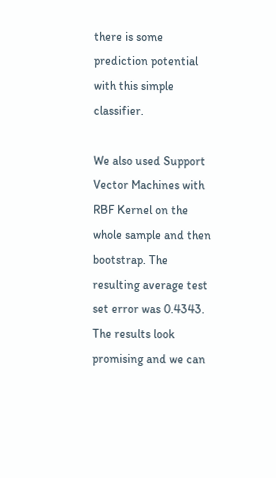there is some prediction potential with this simple classifier.

We also used Support Vector Machines with RBF Kernel on the whole sample and then bootstrap. The resulting average test set error was 0.4343.  The results look promising and we can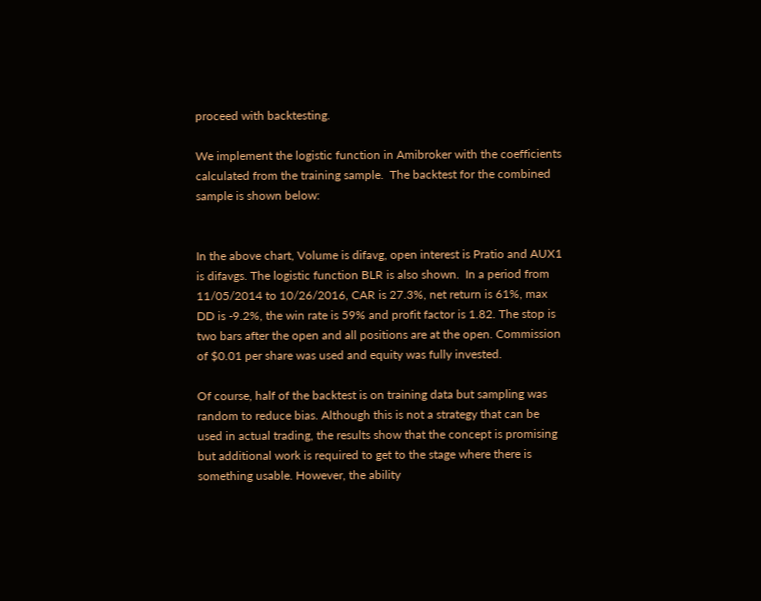proceed with backtesting.

We implement the logistic function in Amibroker with the coefficients calculated from the training sample.  The backtest for the combined sample is shown below:


In the above chart, Volume is difavg, open interest is Pratio and AUX1 is difavgs. The logistic function BLR is also shown.  In a period from  11/05/2014 to 10/26/2016, CAR is 27.3%, net return is 61%, max DD is -9.2%, the win rate is 59% and profit factor is 1.82. The stop is two bars after the open and all positions are at the open. Commission of $0.01 per share was used and equity was fully invested.

Of course, half of the backtest is on training data but sampling was random to reduce bias. Although this is not a strategy that can be used in actual trading, the results show that the concept is promising but additional work is required to get to the stage where there is something usable. However, the ability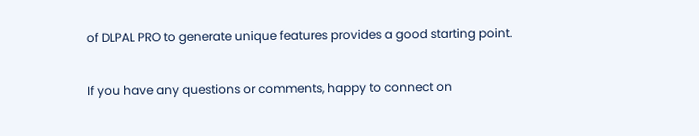of DLPAL PRO to generate unique features provides a good starting point.

If you have any questions or comments, happy to connect on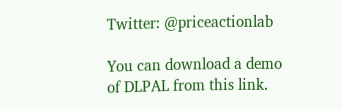Twitter: @priceactionlab

You can download a demo of DLPAL from this link.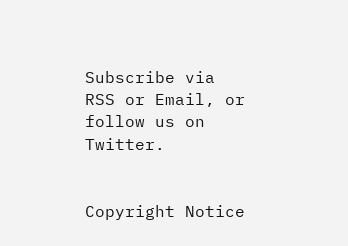Subscribe via RSS or Email, or follow us on Twitter.


Copyright Notice